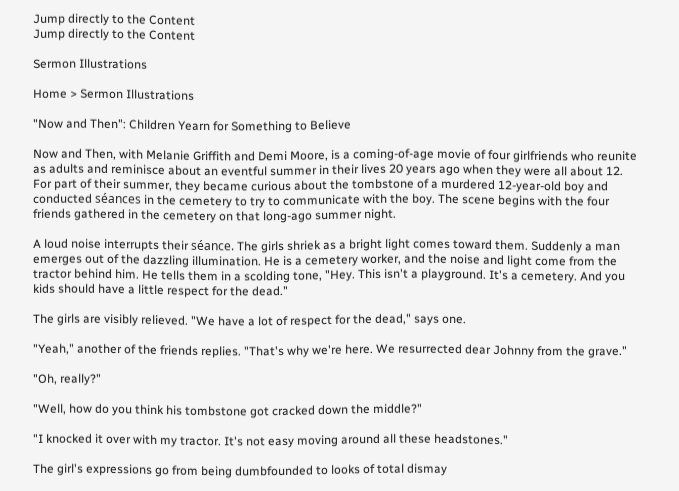Jump directly to the Content
Jump directly to the Content

Sermon Illustrations

Home > Sermon Illustrations

"Now and Then": Children Yearn for Something to Believe

Now and Then, with Melanie Griffith and Demi Moore, is a coming-of-age movie of four girlfriends who reunite as adults and reminisce about an eventful summer in their lives 20 years ago when they were all about 12. For part of their summer, they became curious about the tombstone of a murdered 12-year-old boy and conducted séances in the cemetery to try to communicate with the boy. The scene begins with the four friends gathered in the cemetery on that long-ago summer night.

A loud noise interrupts their séance. The girls shriek as a bright light comes toward them. Suddenly a man emerges out of the dazzling illumination. He is a cemetery worker, and the noise and light come from the tractor behind him. He tells them in a scolding tone, "Hey. This isn't a playground. It's a cemetery. And you kids should have a little respect for the dead."

The girls are visibly relieved. "We have a lot of respect for the dead," says one.

"Yeah," another of the friends replies. "That's why we're here. We resurrected dear Johnny from the grave."

"Oh, really?"

"Well, how do you think his tombstone got cracked down the middle?"

"I knocked it over with my tractor. It's not easy moving around all these headstones."

The girl's expressions go from being dumbfounded to looks of total dismay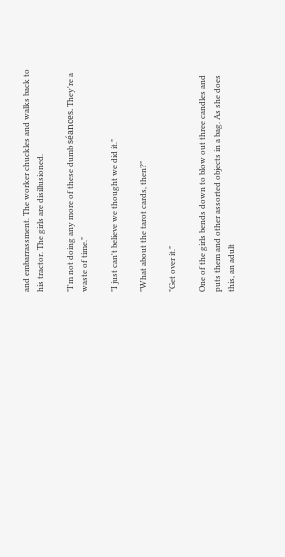and embarrassment. The worker chuckles and walks back to his tractor. The girls are disillusioned.

"I'm not doing any more of these dumb séances. They're a waste of time."

"I just can't believe we thought we did it."

"What about the tarot cards, then?"

"Get over it."

One of the girls bends down to blow out three candles and puts them and other assorted objects in a bag. As she does this, an adult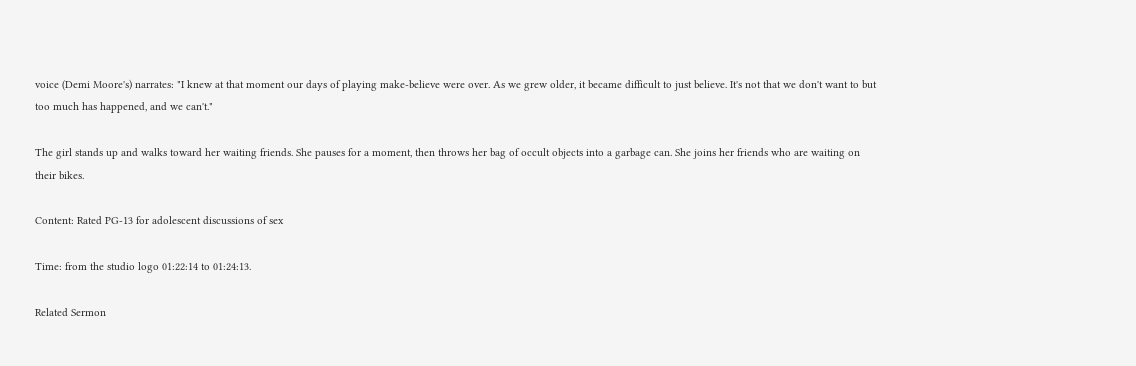voice (Demi Moore's) narrates: "I knew at that moment our days of playing make-believe were over. As we grew older, it became difficult to just believe. It's not that we don't want to but too much has happened, and we can't."

The girl stands up and walks toward her waiting friends. She pauses for a moment, then throws her bag of occult objects into a garbage can. She joins her friends who are waiting on their bikes.

Content: Rated PG-13 for adolescent discussions of sex

Time: from the studio logo 01:22:14 to 01:24:13.

Related Sermon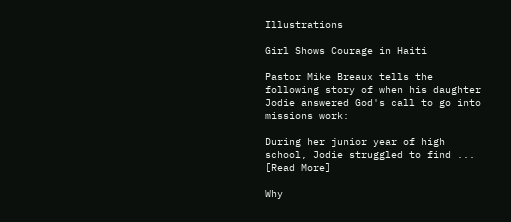Illustrations

Girl Shows Courage in Haiti

Pastor Mike Breaux tells the following story of when his daughter Jodie answered God's call to go into missions work:

During her junior year of high school, Jodie struggled to find ...
[Read More]

Why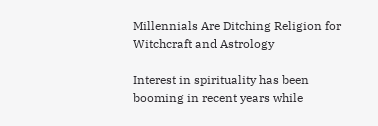Millennials Are Ditching Religion for Witchcraft and Astrology

Interest in spirituality has been booming in recent years while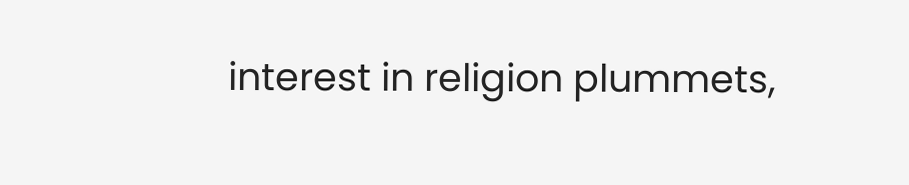interest in religion plummets,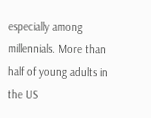especially among millennials. More than half of young adults in the US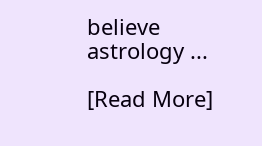believe astrology ...

[Read More]